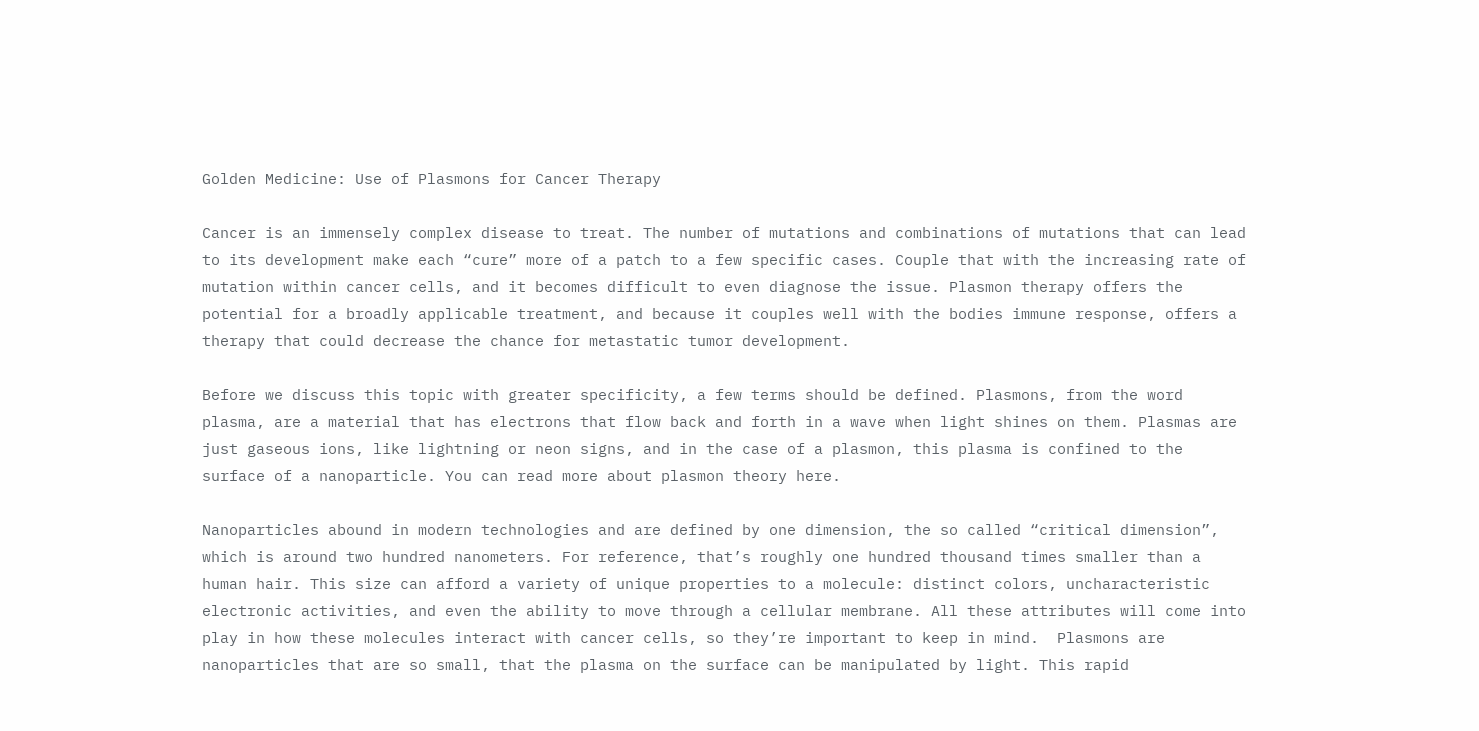Golden Medicine: Use of Plasmons for Cancer Therapy

Cancer is an immensely complex disease to treat. The number of mutations and combinations of mutations that can lead to its development make each “cure” more of a patch to a few specific cases. Couple that with the increasing rate of mutation within cancer cells, and it becomes difficult to even diagnose the issue. Plasmon therapy offers the potential for a broadly applicable treatment, and because it couples well with the bodies immune response, offers a therapy that could decrease the chance for metastatic tumor development.

Before we discuss this topic with greater specificity, a few terms should be defined. Plasmons, from the word plasma, are a material that has electrons that flow back and forth in a wave when light shines on them. Plasmas are just gaseous ions, like lightning or neon signs, and in the case of a plasmon, this plasma is confined to the surface of a nanoparticle. You can read more about plasmon theory here.

Nanoparticles abound in modern technologies and are defined by one dimension, the so called “critical dimension”, which is around two hundred nanometers. For reference, that’s roughly one hundred thousand times smaller than a human hair. This size can afford a variety of unique properties to a molecule: distinct colors, uncharacteristic electronic activities, and even the ability to move through a cellular membrane. All these attributes will come into play in how these molecules interact with cancer cells, so they’re important to keep in mind.  Plasmons are nanoparticles that are so small, that the plasma on the surface can be manipulated by light. This rapid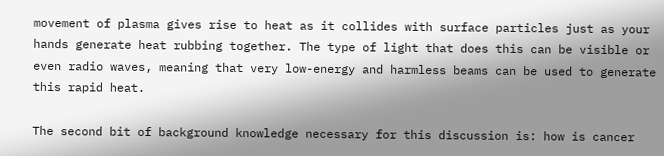movement of plasma gives rise to heat as it collides with surface particles just as your hands generate heat rubbing together. The type of light that does this can be visible or even radio waves, meaning that very low-energy and harmless beams can be used to generate this rapid heat.

The second bit of background knowledge necessary for this discussion is: how is cancer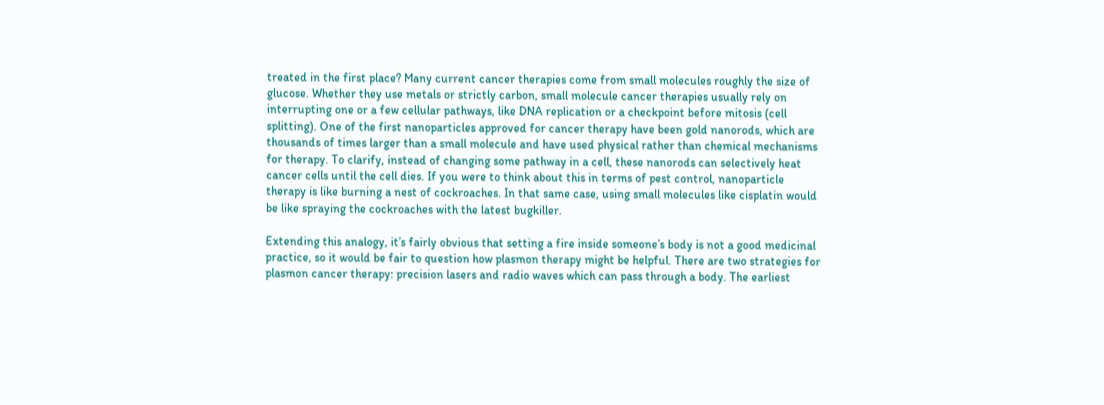treated in the first place? Many current cancer therapies come from small molecules roughly the size of glucose. Whether they use metals or strictly carbon, small molecule cancer therapies usually rely on interrupting one or a few cellular pathways, like DNA replication or a checkpoint before mitosis (cell splitting). One of the first nanoparticles approved for cancer therapy have been gold nanorods, which are thousands of times larger than a small molecule and have used physical rather than chemical mechanisms for therapy. To clarify, instead of changing some pathway in a cell, these nanorods can selectively heat cancer cells until the cell dies. If you were to think about this in terms of pest control, nanoparticle therapy is like burning a nest of cockroaches. In that same case, using small molecules like cisplatin would be like spraying the cockroaches with the latest bugkiller.

Extending this analogy, it’s fairly obvious that setting a fire inside someone’s body is not a good medicinal practice, so it would be fair to question how plasmon therapy might be helpful. There are two strategies for plasmon cancer therapy: precision lasers and radio waves which can pass through a body. The earliest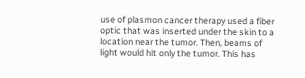use of plasmon cancer therapy used a fiber optic that was inserted under the skin to a location near the tumor. Then, beams of light would hit only the tumor. This has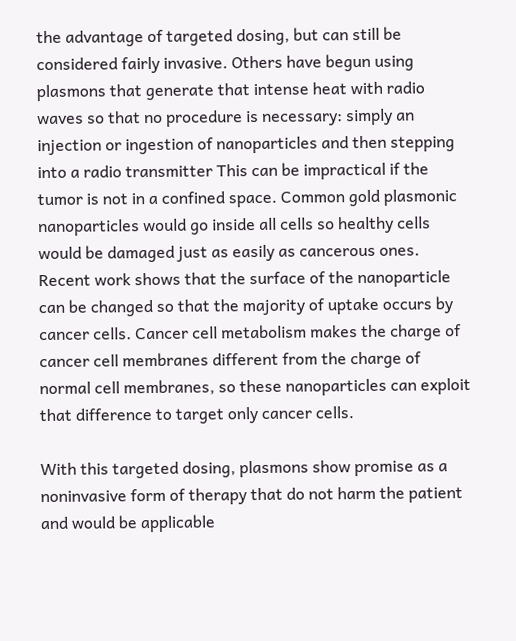the advantage of targeted dosing, but can still be considered fairly invasive. Others have begun using plasmons that generate that intense heat with radio waves so that no procedure is necessary: simply an injection or ingestion of nanoparticles and then stepping into a radio transmitter This can be impractical if the tumor is not in a confined space. Common gold plasmonic nanoparticles would go inside all cells so healthy cells would be damaged just as easily as cancerous ones. Recent work shows that the surface of the nanoparticle can be changed so that the majority of uptake occurs by cancer cells. Cancer cell metabolism makes the charge of cancer cell membranes different from the charge of normal cell membranes, so these nanoparticles can exploit that difference to target only cancer cells.

With this targeted dosing, plasmons show promise as a noninvasive form of therapy that do not harm the patient and would be applicable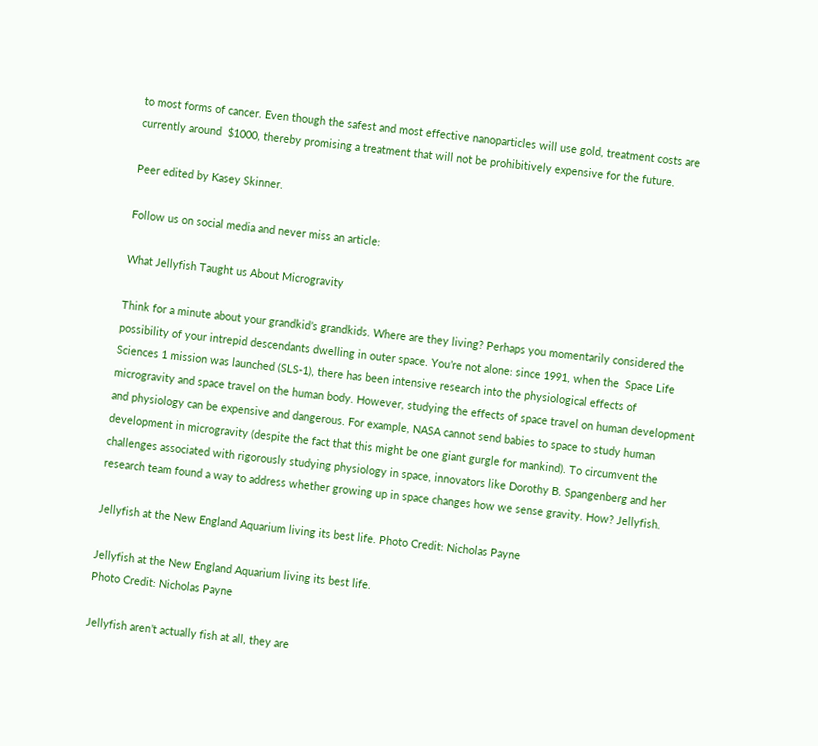to most forms of cancer. Even though the safest and most effective nanoparticles will use gold, treatment costs are currently around  $1000, thereby promising a treatment that will not be prohibitively expensive for the future.

Peer edited by Kasey Skinner.

Follow us on social media and never miss an article:

What Jellyfish Taught us About Microgravity

Think for a minute about your grandkid’s grandkids. Where are they living? Perhaps you momentarily considered the possibility of your intrepid descendants dwelling in outer space. You’re not alone: since 1991, when the  Space Life Sciences 1 mission was launched (SLS-1), there has been intensive research into the physiological effects of microgravity and space travel on the human body. However, studying the effects of space travel on human development and physiology can be expensive and dangerous. For example, NASA cannot send babies to space to study human development in microgravity (despite the fact that this might be one giant gurgle for mankind). To circumvent the challenges associated with rigorously studying physiology in space, innovators like Dorothy B. Spangenberg and her research team found a way to address whether growing up in space changes how we sense gravity. How? Jellyfish.

Jellyfish at the New England Aquarium living its best life. Photo Credit: Nicholas Payne

Jellyfish at the New England Aquarium living its best life.
Photo Credit: Nicholas Payne

Jellyfish aren’t actually fish at all, they are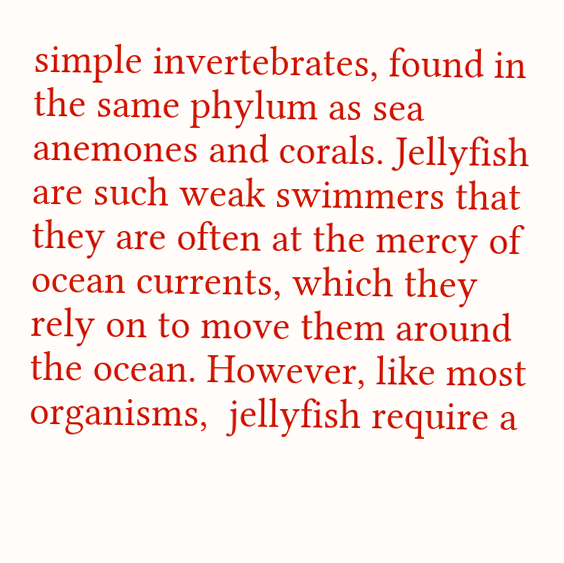simple invertebrates, found in the same phylum as sea anemones and corals. Jellyfish are such weak swimmers that they are often at the mercy of ocean currents, which they rely on to move them around the ocean. However, like most organisms,  jellyfish require a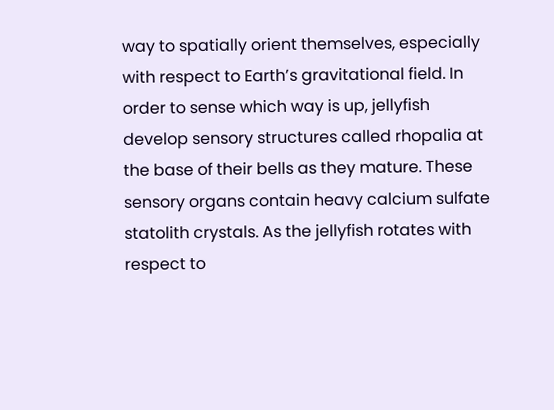way to spatially orient themselves, especially with respect to Earth’s gravitational field. In order to sense which way is up, jellyfish develop sensory structures called rhopalia at the base of their bells as they mature. These sensory organs contain heavy calcium sulfate statolith crystals. As the jellyfish rotates with respect to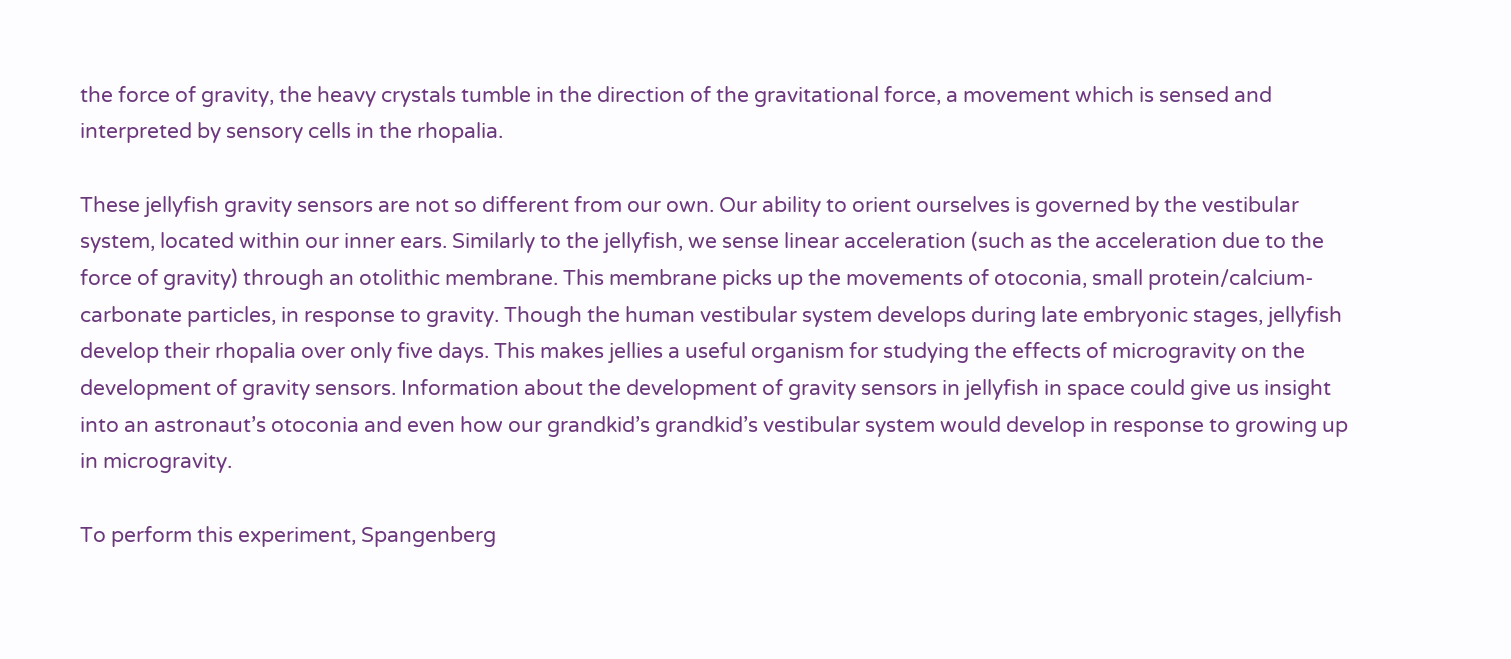the force of gravity, the heavy crystals tumble in the direction of the gravitational force, a movement which is sensed and interpreted by sensory cells in the rhopalia.

These jellyfish gravity sensors are not so different from our own. Our ability to orient ourselves is governed by the vestibular system, located within our inner ears. Similarly to the jellyfish, we sense linear acceleration (such as the acceleration due to the force of gravity) through an otolithic membrane. This membrane picks up the movements of otoconia, small protein/calcium-carbonate particles, in response to gravity. Though the human vestibular system develops during late embryonic stages, jellyfish develop their rhopalia over only five days. This makes jellies a useful organism for studying the effects of microgravity on the development of gravity sensors. Information about the development of gravity sensors in jellyfish in space could give us insight into an astronaut’s otoconia and even how our grandkid’s grandkid’s vestibular system would develop in response to growing up in microgravity.

To perform this experiment, Spangenberg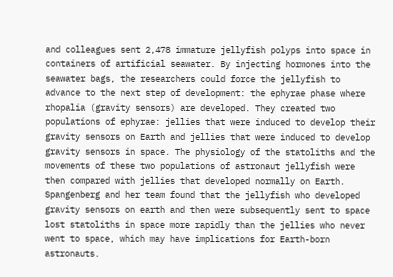and colleagues sent 2,478 immature jellyfish polyps into space in containers of artificial seawater. By injecting hormones into the seawater bags, the researchers could force the jellyfish to advance to the next step of development: the ephyrae phase where rhopalia (gravity sensors) are developed. They created two populations of ephyrae: jellies that were induced to develop their gravity sensors on Earth and jellies that were induced to develop gravity sensors in space. The physiology of the statoliths and the movements of these two populations of astronaut jellyfish were then compared with jellies that developed normally on Earth. Spangenberg and her team found that the jellyfish who developed gravity sensors on earth and then were subsequently sent to space lost statoliths in space more rapidly than the jellies who never went to space, which may have implications for Earth-born astronauts.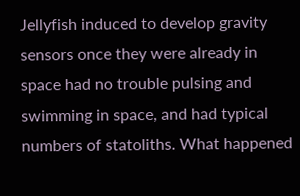Jellyfish induced to develop gravity sensors once they were already in space had no trouble pulsing and swimming in space, and had typical numbers of statoliths. What happened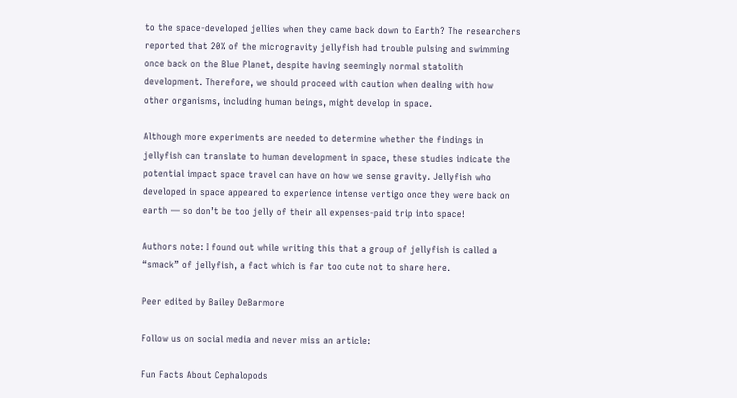to the space-developed jellies when they came back down to Earth? The researchers reported that 20% of the microgravity jellyfish had trouble pulsing and swimming once back on the Blue Planet, despite having seemingly normal statolith development. Therefore, we should proceed with caution when dealing with how other organisms, including human beings, might develop in space.

Although more experiments are needed to determine whether the findings in jellyfish can translate to human development in space, these studies indicate the potential impact space travel can have on how we sense gravity. Jellyfish who developed in space appeared to experience intense vertigo once they were back on earth — so don’t be too jelly of their all expenses-paid trip into space!

Authors note: I found out while writing this that a group of jellyfish is called a “smack” of jellyfish, a fact which is far too cute not to share here.

Peer edited by Bailey DeBarmore

Follow us on social media and never miss an article:

Fun Facts About Cephalopods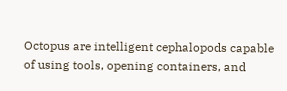Octopus are intelligent cephalopods capable of using tools, opening containers, and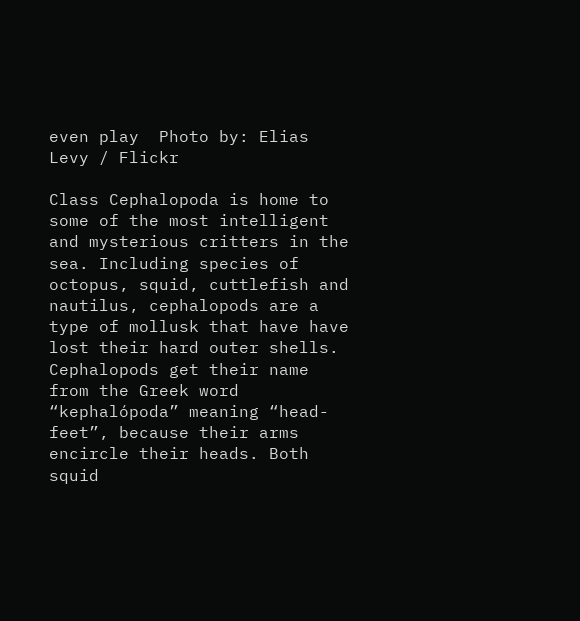even play  Photo by: Elias Levy / Flickr

Class Cephalopoda is home to some of the most intelligent and mysterious critters in the sea. Including species of octopus, squid, cuttlefish and nautilus, cephalopods are a type of mollusk that have have lost their hard outer shells. Cephalopods get their name from the Greek word “kephalópoda” meaning “head-feet”, because their arms encircle their heads. Both squid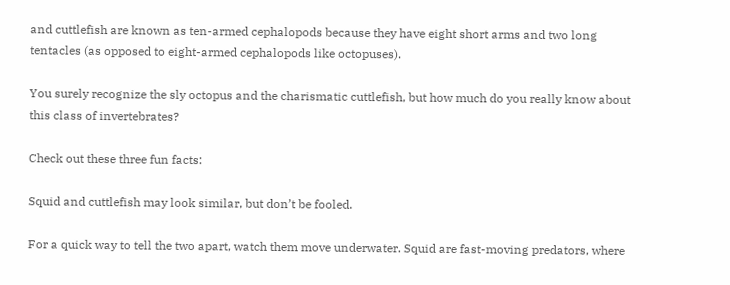and cuttlefish are known as ten-armed cephalopods because they have eight short arms and two long tentacles (as opposed to eight-armed cephalopods like octopuses).

You surely recognize the sly octopus and the charismatic cuttlefish, but how much do you really know about this class of invertebrates?

Check out these three fun facts:

Squid and cuttlefish may look similar, but don’t be fooled.

For a quick way to tell the two apart, watch them move underwater. Squid are fast-moving predators, where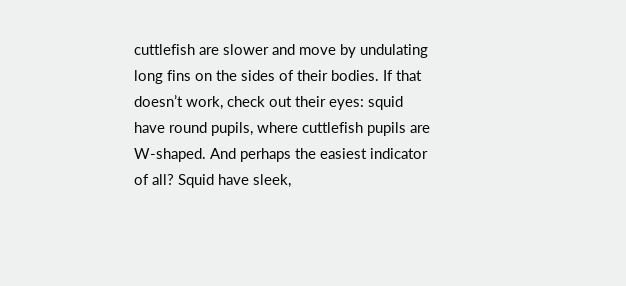cuttlefish are slower and move by undulating long fins on the sides of their bodies. If that doesn’t work, check out their eyes: squid have round pupils, where cuttlefish pupils are W-shaped. And perhaps the easiest indicator of all? Squid have sleek,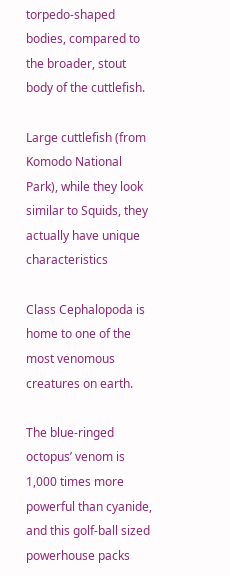torpedo-shaped bodies, compared to the broader, stout body of the cuttlefish.

Large cuttlefish (from Komodo National Park), while they look similar to Squids, they actually have unique characteristics

Class Cephalopoda is home to one of the most venomous creatures on earth.

The blue-ringed octopus’ venom is 1,000 times more powerful than cyanide, and this golf-ball sized powerhouse packs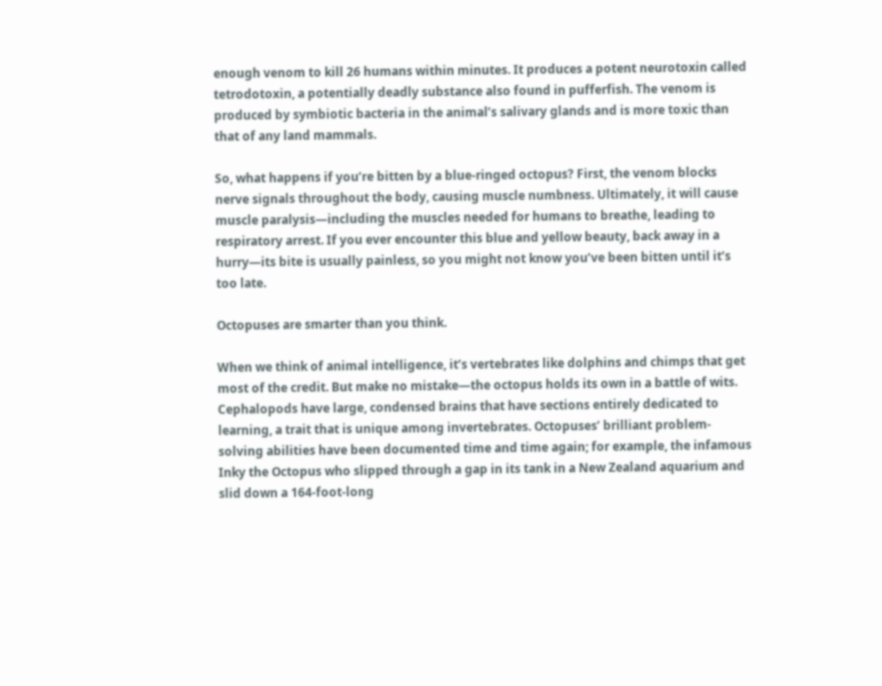enough venom to kill 26 humans within minutes. It produces a potent neurotoxin called tetrodotoxin, a potentially deadly substance also found in pufferfish. The venom is produced by symbiotic bacteria in the animal’s salivary glands and is more toxic than that of any land mammals.

So, what happens if you’re bitten by a blue-ringed octopus? First, the venom blocks nerve signals throughout the body, causing muscle numbness. Ultimately, it will cause muscle paralysis—including the muscles needed for humans to breathe, leading to respiratory arrest. If you ever encounter this blue and yellow beauty, back away in a hurry—its bite is usually painless, so you might not know you’ve been bitten until it’s too late.

Octopuses are smarter than you think.

When we think of animal intelligence, it’s vertebrates like dolphins and chimps that get most of the credit. But make no mistake—the octopus holds its own in a battle of wits. Cephalopods have large, condensed brains that have sections entirely dedicated to learning, a trait that is unique among invertebrates. Octopuses’ brilliant problem-solving abilities have been documented time and time again; for example, the infamous Inky the Octopus who slipped through a gap in its tank in a New Zealand aquarium and slid down a 164-foot-long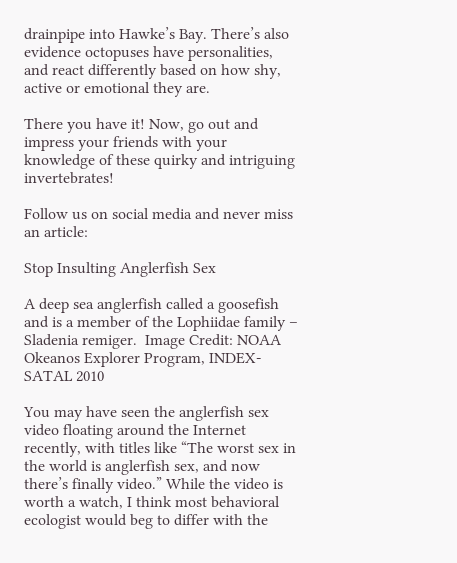drainpipe into Hawke’s Bay. There’s also evidence octopuses have personalities, and react differently based on how shy, active or emotional they are.

There you have it! Now, go out and impress your friends with your knowledge of these quirky and intriguing invertebrates!

Follow us on social media and never miss an article:

Stop Insulting Anglerfish Sex

A deep sea anglerfish called a goosefish and is a member of the Lophiidae family – Sladenia remiger.  Image Credit: NOAA Okeanos Explorer Program, INDEX-SATAL 2010

You may have seen the anglerfish sex video floating around the Internet recently, with titles like “The worst sex in the world is anglerfish sex, and now there’s finally video.” While the video is worth a watch, I think most behavioral ecologist would beg to differ with the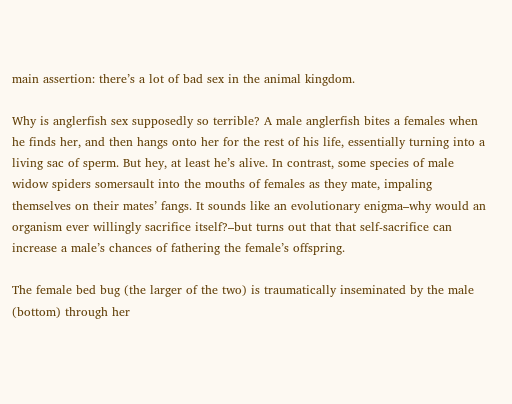main assertion: there’s a lot of bad sex in the animal kingdom.

Why is anglerfish sex supposedly so terrible? A male anglerfish bites a females when he finds her, and then hangs onto her for the rest of his life, essentially turning into a living sac of sperm. But hey, at least he’s alive. In contrast, some species of male widow spiders somersault into the mouths of females as they mate, impaling themselves on their mates’ fangs. It sounds like an evolutionary enigma–why would an organism ever willingly sacrifice itself?–but turns out that that self-sacrifice can increase a male’s chances of fathering the female’s offspring.

The female bed bug (the larger of the two) is traumatically inseminated by the male (bottom) through her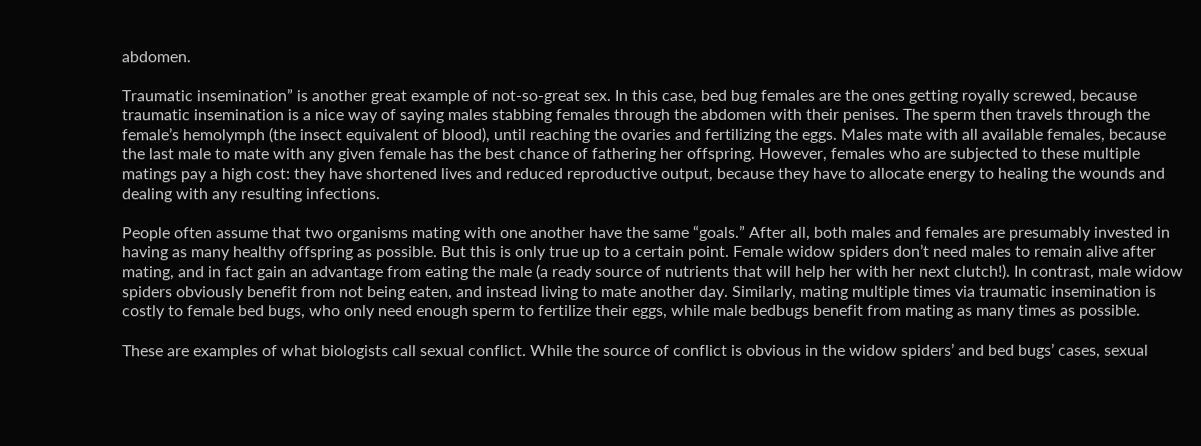abdomen.

Traumatic insemination” is another great example of not-so-great sex. In this case, bed bug females are the ones getting royally screwed, because traumatic insemination is a nice way of saying males stabbing females through the abdomen with their penises. The sperm then travels through the female’s hemolymph (the insect equivalent of blood), until reaching the ovaries and fertilizing the eggs. Males mate with all available females, because the last male to mate with any given female has the best chance of fathering her offspring. However, females who are subjected to these multiple matings pay a high cost: they have shortened lives and reduced reproductive output, because they have to allocate energy to healing the wounds and dealing with any resulting infections.

People often assume that two organisms mating with one another have the same “goals.” After all, both males and females are presumably invested in having as many healthy offspring as possible. But this is only true up to a certain point. Female widow spiders don’t need males to remain alive after mating, and in fact gain an advantage from eating the male (a ready source of nutrients that will help her with her next clutch!). In contrast, male widow spiders obviously benefit from not being eaten, and instead living to mate another day. Similarly, mating multiple times via traumatic insemination is costly to female bed bugs, who only need enough sperm to fertilize their eggs, while male bedbugs benefit from mating as many times as possible.

These are examples of what biologists call sexual conflict. While the source of conflict is obvious in the widow spiders’ and bed bugs’ cases, sexual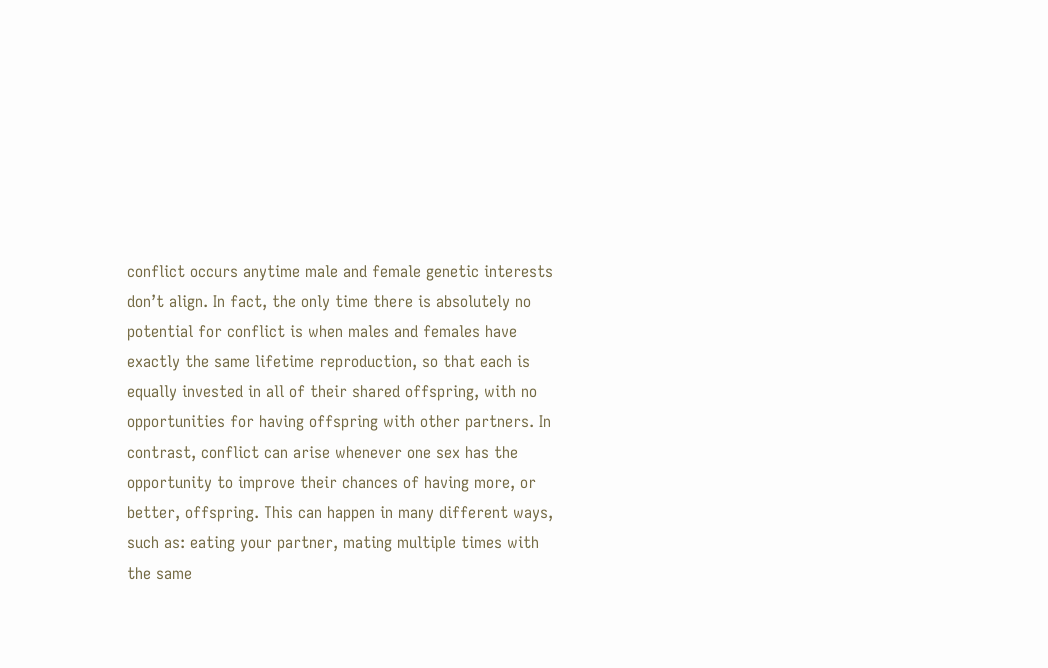conflict occurs anytime male and female genetic interests don’t align. In fact, the only time there is absolutely no potential for conflict is when males and females have exactly the same lifetime reproduction, so that each is equally invested in all of their shared offspring, with no opportunities for having offspring with other partners. In contrast, conflict can arise whenever one sex has the opportunity to improve their chances of having more, or better, offspring. This can happen in many different ways, such as: eating your partner, mating multiple times with the same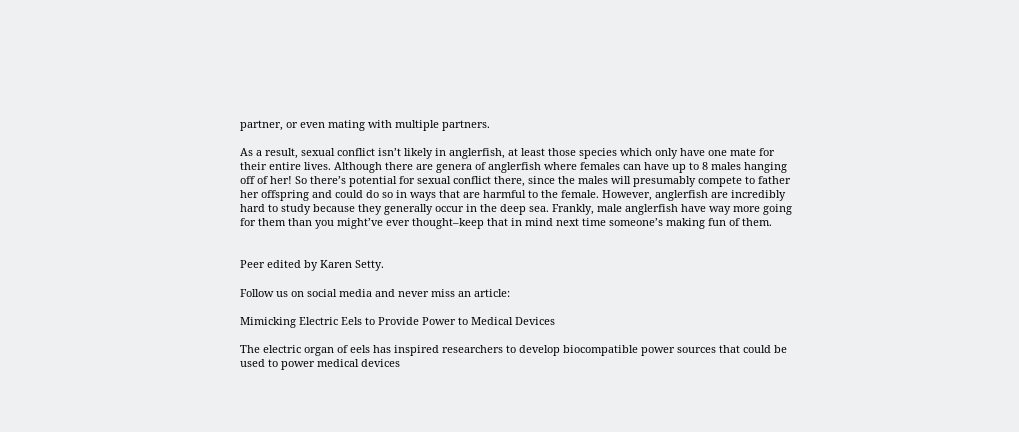partner, or even mating with multiple partners.

As a result, sexual conflict isn’t likely in anglerfish, at least those species which only have one mate for their entire lives. Although there are genera of anglerfish where females can have up to 8 males hanging off of her! So there’s potential for sexual conflict there, since the males will presumably compete to father her offspring and could do so in ways that are harmful to the female. However, anglerfish are incredibly hard to study because they generally occur in the deep sea. Frankly, male anglerfish have way more going for them than you might’ve ever thought–keep that in mind next time someone’s making fun of them.


Peer edited by Karen Setty.

Follow us on social media and never miss an article:

Mimicking Electric Eels to Provide Power to Medical Devices

The electric organ of eels has inspired researchers to develop biocompatible power sources that could be used to power medical devices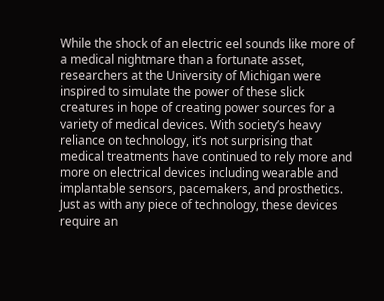While the shock of an electric eel sounds like more of a medical nightmare than a fortunate asset, researchers at the University of Michigan were inspired to simulate the power of these slick creatures in hope of creating power sources for a variety of medical devices. With society’s heavy reliance on technology, it’s not surprising that medical treatments have continued to rely more and more on electrical devices including wearable and implantable sensors, pacemakers, and prosthetics. Just as with any piece of technology, these devices require an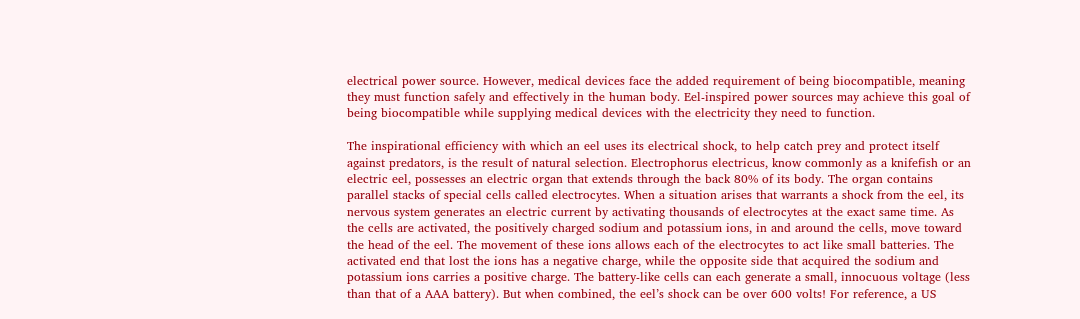electrical power source. However, medical devices face the added requirement of being biocompatible, meaning they must function safely and effectively in the human body. Eel-inspired power sources may achieve this goal of being biocompatible while supplying medical devices with the electricity they need to function.

The inspirational efficiency with which an eel uses its electrical shock, to help catch prey and protect itself against predators, is the result of natural selection. Electrophorus electricus, know commonly as a knifefish or an electric eel, possesses an electric organ that extends through the back 80% of its body. The organ contains parallel stacks of special cells called electrocytes. When a situation arises that warrants a shock from the eel, its nervous system generates an electric current by activating thousands of electrocytes at the exact same time. As the cells are activated, the positively charged sodium and potassium ions, in and around the cells, move toward the head of the eel. The movement of these ions allows each of the electrocytes to act like small batteries. The activated end that lost the ions has a negative charge, while the opposite side that acquired the sodium and potassium ions carries a positive charge. The battery-like cells can each generate a small, innocuous voltage (less than that of a AAA battery). But when combined, the eel’s shock can be over 600 volts! For reference, a US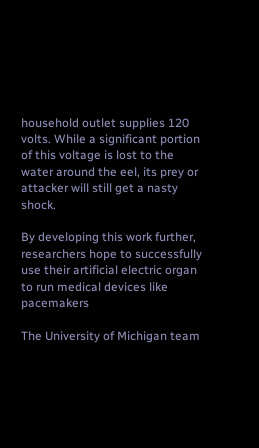household outlet supplies 120 volts. While a significant portion of this voltage is lost to the water around the eel, its prey or attacker will still get a nasty shock.

By developing this work further, researchers hope to successfully use their artificial electric organ to run medical devices like pacemakers

The University of Michigan team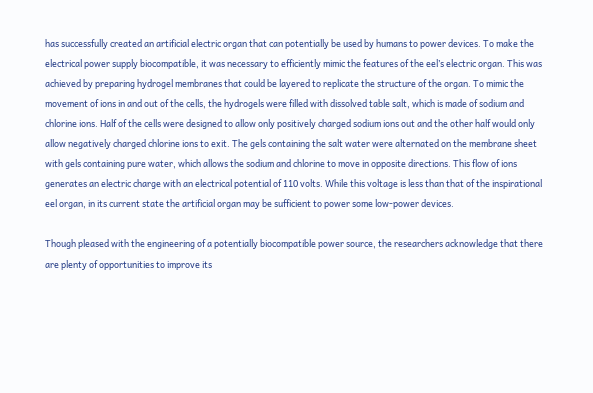has successfully created an artificial electric organ that can potentially be used by humans to power devices. To make the electrical power supply biocompatible, it was necessary to efficiently mimic the features of the eel’s electric organ. This was achieved by preparing hydrogel membranes that could be layered to replicate the structure of the organ. To mimic the movement of ions in and out of the cells, the hydrogels were filled with dissolved table salt, which is made of sodium and chlorine ions. Half of the cells were designed to allow only positively charged sodium ions out and the other half would only allow negatively charged chlorine ions to exit. The gels containing the salt water were alternated on the membrane sheet with gels containing pure water, which allows the sodium and chlorine to move in opposite directions. This flow of ions generates an electric charge with an electrical potential of 110 volts. While this voltage is less than that of the inspirational eel organ, in its current state the artificial organ may be sufficient to power some low-power devices.

Though pleased with the engineering of a potentially biocompatible power source, the researchers acknowledge that there are plenty of opportunities to improve its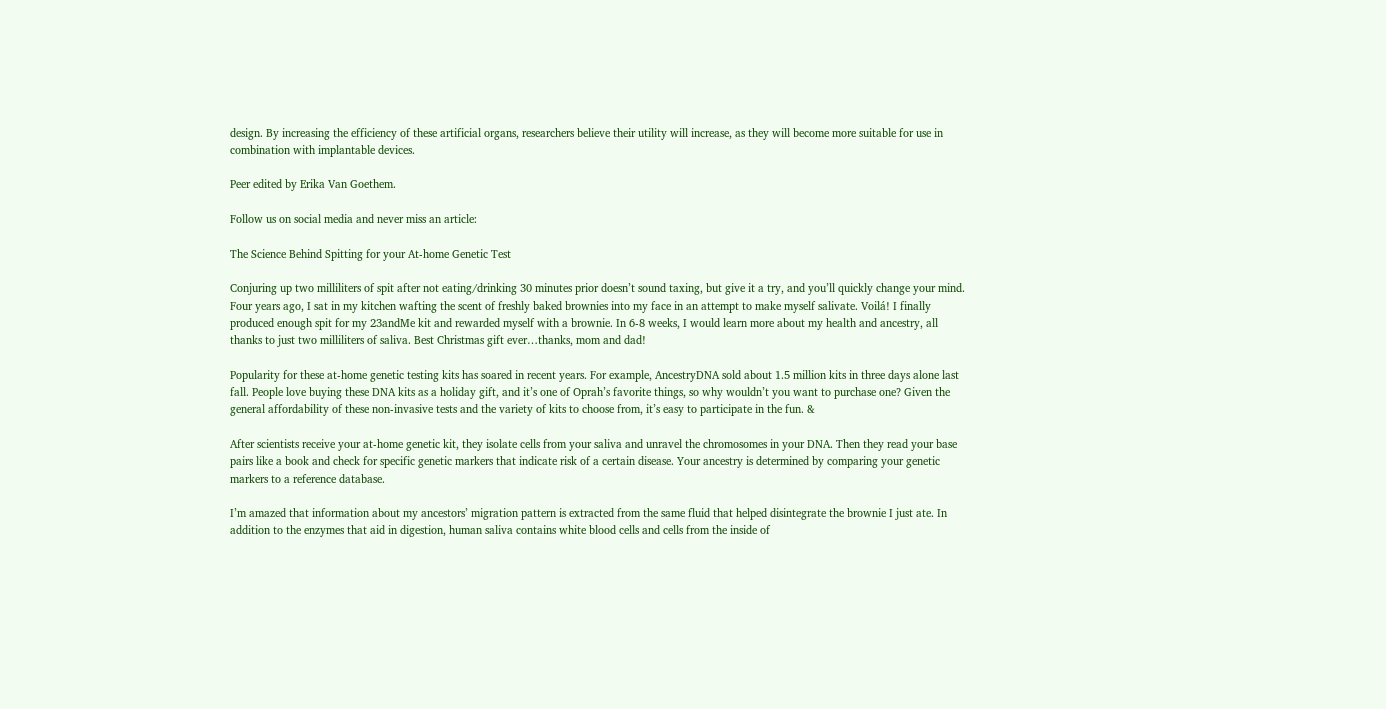design. By increasing the efficiency of these artificial organs, researchers believe their utility will increase, as they will become more suitable for use in combination with implantable devices.

Peer edited by Erika Van Goethem.

Follow us on social media and never miss an article:

The Science Behind Spitting for your At-home Genetic Test

Conjuring up two milliliters of spit after not eating/drinking 30 minutes prior doesn’t sound taxing, but give it a try, and you’ll quickly change your mind. Four years ago, I sat in my kitchen wafting the scent of freshly baked brownies into my face in an attempt to make myself salivate. Voilá! I finally produced enough spit for my 23andMe kit and rewarded myself with a brownie. In 6-8 weeks, I would learn more about my health and ancestry, all thanks to just two milliliters of saliva. Best Christmas gift ever…thanks, mom and dad!

Popularity for these at-home genetic testing kits has soared in recent years. For example, AncestryDNA sold about 1.5 million kits in three days alone last fall. People love buying these DNA kits as a holiday gift, and it’s one of Oprah’s favorite things, so why wouldn’t you want to purchase one? Given the general affordability of these non-invasive tests and the variety of kits to choose from, it’s easy to participate in the fun. &

After scientists receive your at-home genetic kit, they isolate cells from your saliva and unravel the chromosomes in your DNA. Then they read your base pairs like a book and check for specific genetic markers that indicate risk of a certain disease. Your ancestry is determined by comparing your genetic markers to a reference database.

I’m amazed that information about my ancestors’ migration pattern is extracted from the same fluid that helped disintegrate the brownie I just ate. In addition to the enzymes that aid in digestion, human saliva contains white blood cells and cells from the inside of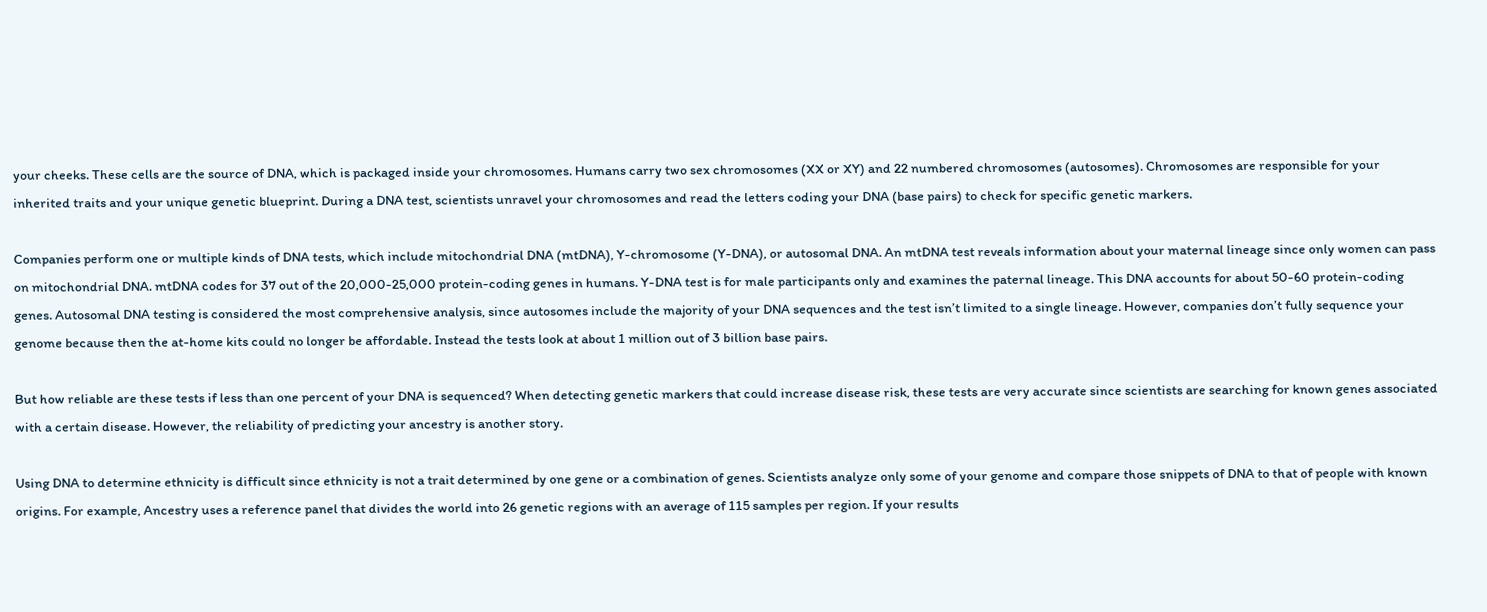your cheeks. These cells are the source of DNA, which is packaged inside your chromosomes. Humans carry two sex chromosomes (XX or XY) and 22 numbered chromosomes (autosomes). Chromosomes are responsible for your inherited traits and your unique genetic blueprint. During a DNA test, scientists unravel your chromosomes and read the letters coding your DNA (base pairs) to check for specific genetic markers.

Companies perform one or multiple kinds of DNA tests, which include mitochondrial DNA (mtDNA), Y-chromosome (Y-DNA), or autosomal DNA. An mtDNA test reveals information about your maternal lineage since only women can pass on mitochondrial DNA. mtDNA codes for 37 out of the 20,000-25,000 protein-coding genes in humans. Y-DNA test is for male participants only and examines the paternal lineage. This DNA accounts for about 50-60 protein-coding genes. Autosomal DNA testing is considered the most comprehensive analysis, since autosomes include the majority of your DNA sequences and the test isn’t limited to a single lineage. However, companies don’t fully sequence your genome because then the at-home kits could no longer be affordable. Instead the tests look at about 1 million out of 3 billion base pairs.

But how reliable are these tests if less than one percent of your DNA is sequenced? When detecting genetic markers that could increase disease risk, these tests are very accurate since scientists are searching for known genes associated with a certain disease. However, the reliability of predicting your ancestry is another story.

Using DNA to determine ethnicity is difficult since ethnicity is not a trait determined by one gene or a combination of genes. Scientists analyze only some of your genome and compare those snippets of DNA to that of people with known origins. For example, Ancestry uses a reference panel that divides the world into 26 genetic regions with an average of 115 samples per region. If your results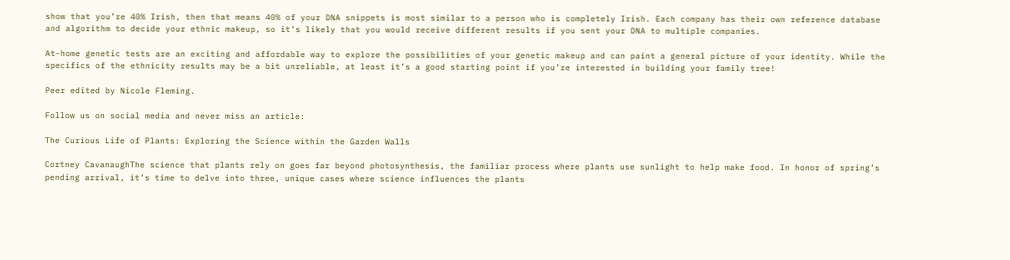show that you’re 40% Irish, then that means 40% of your DNA snippets is most similar to a person who is completely Irish. Each company has their own reference database and algorithm to decide your ethnic makeup, so it’s likely that you would receive different results if you sent your DNA to multiple companies.

At-home genetic tests are an exciting and affordable way to explore the possibilities of your genetic makeup and can paint a general picture of your identity. While the specifics of the ethnicity results may be a bit unreliable, at least it’s a good starting point if you’re interested in building your family tree!

Peer edited by Nicole Fleming.

Follow us on social media and never miss an article:

The Curious Life of Plants: Exploring the Science within the Garden Walls

Cortney CavanaughThe science that plants rely on goes far beyond photosynthesis, the familiar process where plants use sunlight to help make food. In honor of spring’s pending arrival, it’s time to delve into three, unique cases where science influences the plants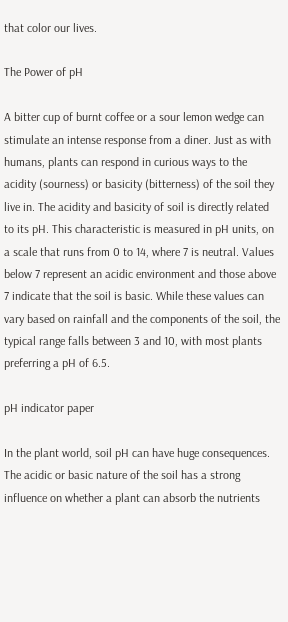that color our lives.

The Power of pH

A bitter cup of burnt coffee or a sour lemon wedge can stimulate an intense response from a diner. Just as with humans, plants can respond in curious ways to the acidity (sourness) or basicity (bitterness) of the soil they live in. The acidity and basicity of soil is directly related to its pH. This characteristic is measured in pH units, on a scale that runs from 0 to 14, where 7 is neutral. Values below 7 represent an acidic environment and those above 7 indicate that the soil is basic. While these values can vary based on rainfall and the components of the soil, the typical range falls between 3 and 10, with most plants preferring a pH of 6.5.

pH indicator paper

In the plant world, soil pH can have huge consequences. The acidic or basic nature of the soil has a strong influence on whether a plant can absorb the nutrients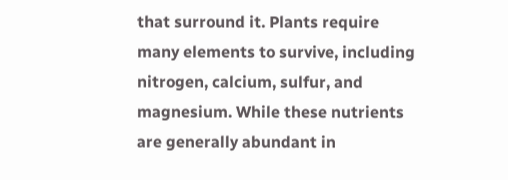that surround it. Plants require many elements to survive, including nitrogen, calcium, sulfur, and magnesium. While these nutrients are generally abundant in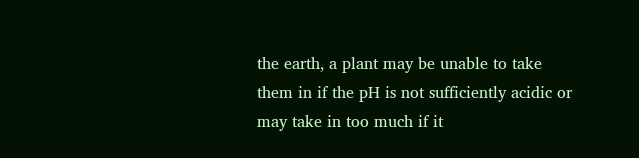the earth, a plant may be unable to take them in if the pH is not sufficiently acidic or may take in too much if it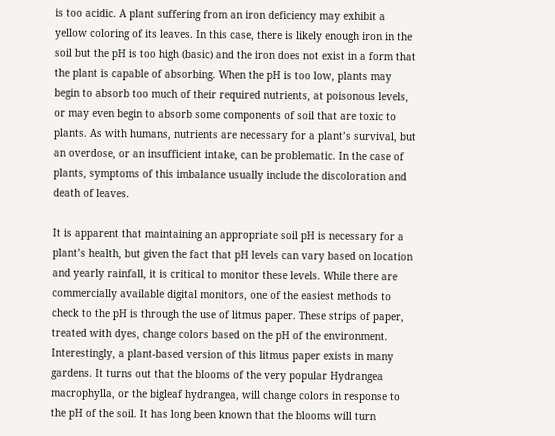is too acidic. A plant suffering from an iron deficiency may exhibit a yellow coloring of its leaves. In this case, there is likely enough iron in the soil but the pH is too high (basic) and the iron does not exist in a form that the plant is capable of absorbing. When the pH is too low, plants may begin to absorb too much of their required nutrients, at poisonous levels, or may even begin to absorb some components of soil that are toxic to plants. As with humans, nutrients are necessary for a plant’s survival, but an overdose, or an insufficient intake, can be problematic. In the case of plants, symptoms of this imbalance usually include the discoloration and death of leaves.

It is apparent that maintaining an appropriate soil pH is necessary for a plant’s health, but given the fact that pH levels can vary based on location and yearly rainfall, it is critical to monitor these levels. While there are commercially available digital monitors, one of the easiest methods to check to the pH is through the use of litmus paper. These strips of paper, treated with dyes, change colors based on the pH of the environment. Interestingly, a plant-based version of this litmus paper exists in many gardens. It turns out that the blooms of the very popular Hydrangea macrophylla, or the bigleaf hydrangea, will change colors in response to the pH of the soil. It has long been known that the blooms will turn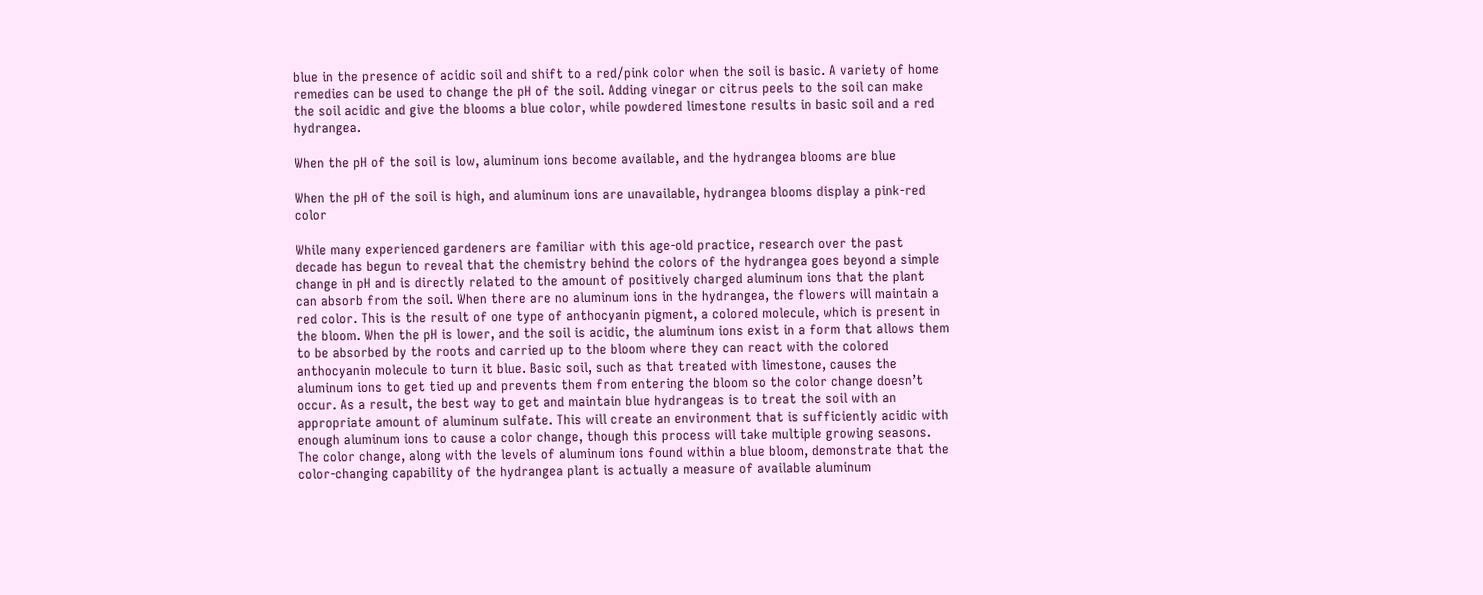blue in the presence of acidic soil and shift to a red/pink color when the soil is basic. A variety of home remedies can be used to change the pH of the soil. Adding vinegar or citrus peels to the soil can make the soil acidic and give the blooms a blue color, while powdered limestone results in basic soil and a red hydrangea.

When the pH of the soil is low, aluminum ions become available, and the hydrangea blooms are blue

When the pH of the soil is high, and aluminum ions are unavailable, hydrangea blooms display a pink-red color

While many experienced gardeners are familiar with this age-old practice, research over the past decade has begun to reveal that the chemistry behind the colors of the hydrangea goes beyond a simple change in pH and is directly related to the amount of positively charged aluminum ions that the plant can absorb from the soil. When there are no aluminum ions in the hydrangea, the flowers will maintain a red color. This is the result of one type of anthocyanin pigment, a colored molecule, which is present in the bloom. When the pH is lower, and the soil is acidic, the aluminum ions exist in a form that allows them to be absorbed by the roots and carried up to the bloom where they can react with the colored anthocyanin molecule to turn it blue. Basic soil, such as that treated with limestone, causes the aluminum ions to get tied up and prevents them from entering the bloom so the color change doesn’t occur. As a result, the best way to get and maintain blue hydrangeas is to treat the soil with an appropriate amount of aluminum sulfate. This will create an environment that is sufficiently acidic with enough aluminum ions to cause a color change, though this process will take multiple growing seasons. The color change, along with the levels of aluminum ions found within a blue bloom, demonstrate that the color-changing capability of the hydrangea plant is actually a measure of available aluminum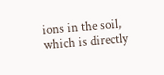ions in the soil, which is directly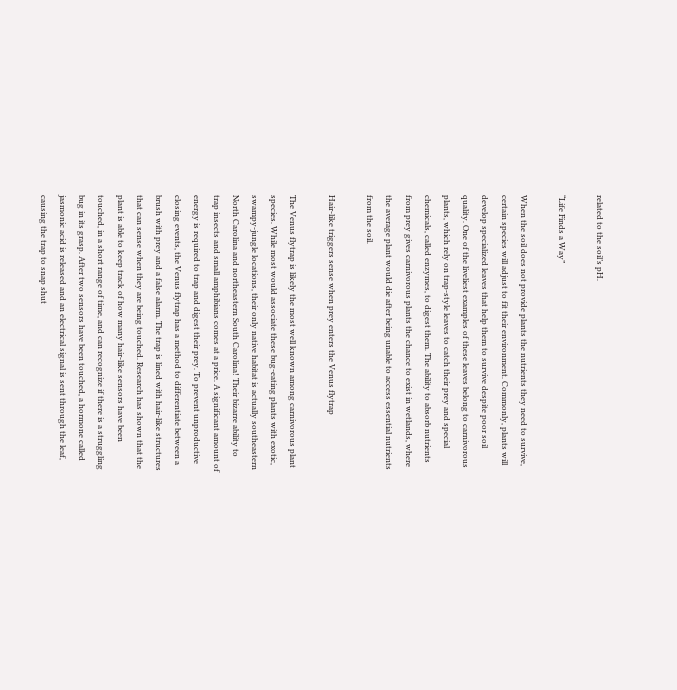related to the soil’s pH.

“Life Finds a Way”

When the soil does not provide plants the nutrients they need to survive, certain species will adjust to fit their environment. Commonly, plants will develop specialized leaves that help them to survive despite poor soil quality. One of the liveliest examples of these leaves belong to carnivorous plants, which rely on trap-style leaves to catch their prey and special chemicals, called enzymes, to digest them. The ability to absorb nutrients from prey gives carnivorous plants the chance to exist in wetlands, where the average plant would die after being unable to access essential nutrients from the soil.

Hair-like triggers sense when prey enters the Venus flytrap

The Venus flytrap is likely the most well known among carnivorous plant species. While most would associate these bug-eating plants with exotic, swampy-jungle locations, their only native habitat is actually southeastern North Carolina and northeastern South Carolina! Their bizarre ability to trap insects and small amphibians comes at a price. A significant amount of energy is required to trap and digest their prey. To prevent unproductive closing events, the Venus flytrap has a method to differentiate between a brush with prey and a false alarm. The trap is lined with hair-like structures that can sense when they are being touched. Research has shown that the plant is able to keep track of how many hair-like sensors have been touched, in a short range of time, and can recognize if there is a struggling bug in its grasp. After two sensors have been touched, a hormone called jasmonic acid is released and an electrical signal is sent through the leaf, causing the trap to snap shut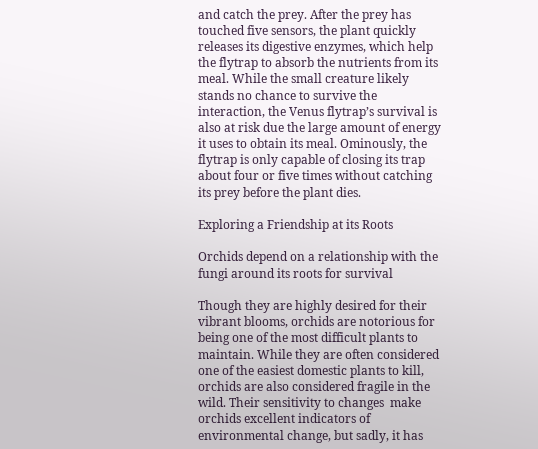and catch the prey. After the prey has touched five sensors, the plant quickly releases its digestive enzymes, which help the flytrap to absorb the nutrients from its meal. While the small creature likely stands no chance to survive the interaction, the Venus flytrap’s survival is also at risk due the large amount of energy it uses to obtain its meal. Ominously, the flytrap is only capable of closing its trap about four or five times without catching its prey before the plant dies.

Exploring a Friendship at its Roots

Orchids depend on a relationship with the fungi around its roots for survival

Though they are highly desired for their vibrant blooms, orchids are notorious for being one of the most difficult plants to maintain. While they are often considered one of the easiest domestic plants to kill, orchids are also considered fragile in the wild. Their sensitivity to changes  make orchids excellent indicators of environmental change, but sadly, it has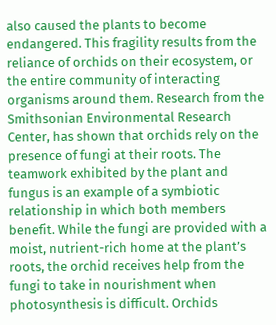also caused the plants to become endangered. This fragility results from the reliance of orchids on their ecosystem, or the entire community of interacting organisms around them. Research from the Smithsonian Environmental Research Center, has shown that orchids rely on the presence of fungi at their roots. The teamwork exhibited by the plant and fungus is an example of a symbiotic relationship in which both members benefit. While the fungi are provided with a moist, nutrient-rich home at the plant’s roots, the orchid receives help from the fungi to take in nourishment when photosynthesis is difficult. Orchids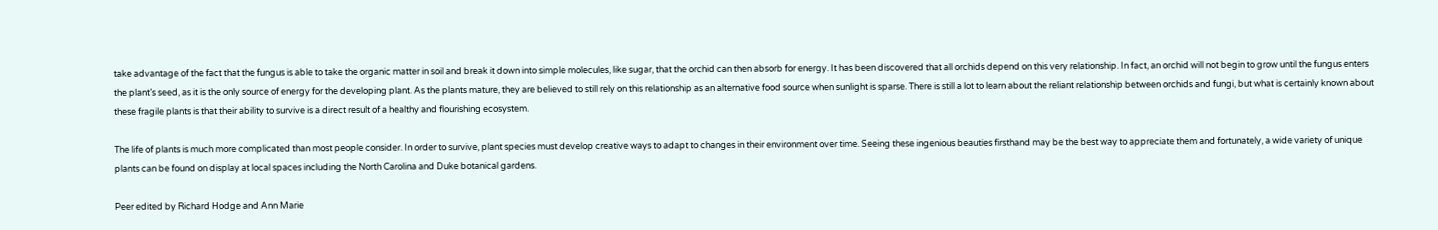take advantage of the fact that the fungus is able to take the organic matter in soil and break it down into simple molecules, like sugar, that the orchid can then absorb for energy. It has been discovered that all orchids depend on this very relationship. In fact, an orchid will not begin to grow until the fungus enters the plant’s seed, as it is the only source of energy for the developing plant. As the plants mature, they are believed to still rely on this relationship as an alternative food source when sunlight is sparse. There is still a lot to learn about the reliant relationship between orchids and fungi, but what is certainly known about these fragile plants is that their ability to survive is a direct result of a healthy and flourishing ecosystem.

The life of plants is much more complicated than most people consider. In order to survive, plant species must develop creative ways to adapt to changes in their environment over time. Seeing these ingenious beauties firsthand may be the best way to appreciate them and fortunately, a wide variety of unique plants can be found on display at local spaces including the North Carolina and Duke botanical gardens.

Peer edited by Richard Hodge and Ann Marie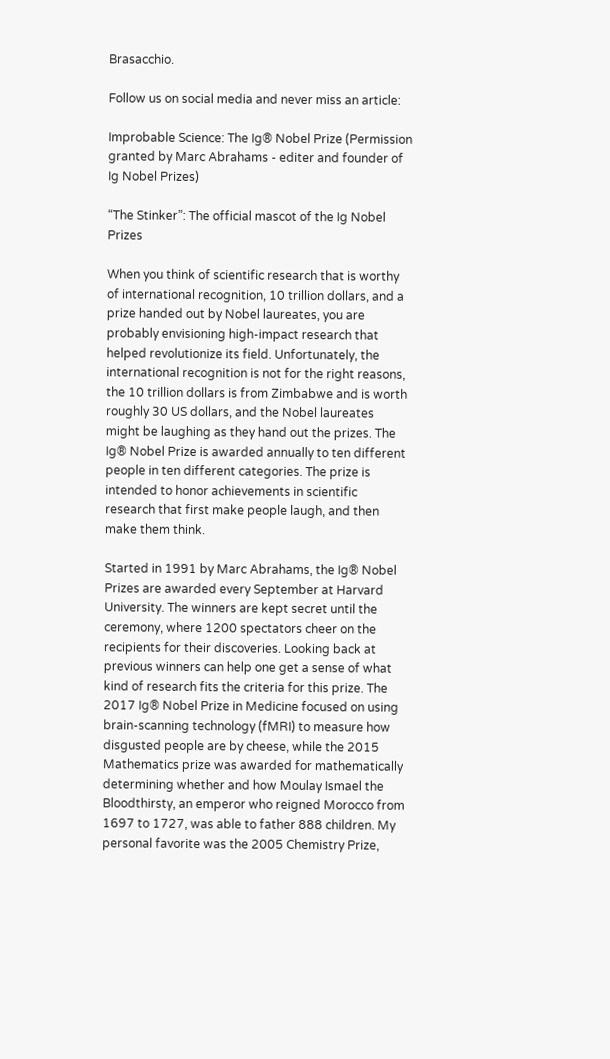Brasacchio.

Follow us on social media and never miss an article:

Improbable Science: The Ig® Nobel Prize (Permission granted by Marc Abrahams - editer and founder of Ig Nobel Prizes)

“The Stinker”: The official mascot of the Ig Nobel Prizes

When you think of scientific research that is worthy of international recognition, 10 trillion dollars, and a prize handed out by Nobel laureates, you are probably envisioning high-impact research that helped revolutionize its field. Unfortunately, the international recognition is not for the right reasons, the 10 trillion dollars is from Zimbabwe and is worth roughly 30 US dollars, and the Nobel laureates might be laughing as they hand out the prizes. The Ig® Nobel Prize is awarded annually to ten different people in ten different categories. The prize is intended to honor achievements in scientific research that first make people laugh, and then make them think.

Started in 1991 by Marc Abrahams, the Ig® Nobel Prizes are awarded every September at Harvard University. The winners are kept secret until the ceremony, where 1200 spectators cheer on the recipients for their discoveries. Looking back at previous winners can help one get a sense of what kind of research fits the criteria for this prize. The 2017 Ig® Nobel Prize in Medicine focused on using brain-scanning technology (fMRI) to measure how disgusted people are by cheese, while the 2015 Mathematics prize was awarded for mathematically determining whether and how Moulay Ismael the Bloodthirsty, an emperor who reigned Morocco from 1697 to 1727, was able to father 888 children. My personal favorite was the 2005 Chemistry Prize,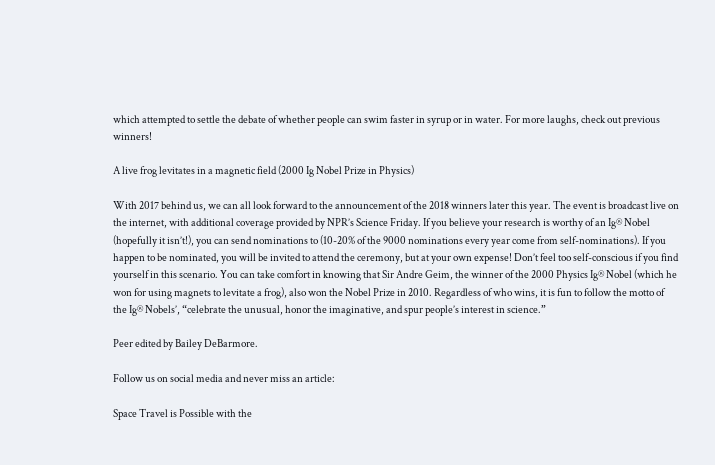which attempted to settle the debate of whether people can swim faster in syrup or in water. For more laughs, check out previous winners!

A live frog levitates in a magnetic field (2000 Ig Nobel Prize in Physics)

With 2017 behind us, we can all look forward to the announcement of the 2018 winners later this year. The event is broadcast live on the internet, with additional coverage provided by NPR’s Science Friday. If you believe your research is worthy of an Ig® Nobel (hopefully it isn’t!), you can send nominations to (10-20% of the 9000 nominations every year come from self-nominations). If you happen to be nominated, you will be invited to attend the ceremony, but at your own expense! Don’t feel too self-conscious if you find yourself in this scenario. You can take comfort in knowing that Sir Andre Geim, the winner of the 2000 Physics Ig® Nobel (which he won for using magnets to levitate a frog), also won the Nobel Prize in 2010. Regardless of who wins, it is fun to follow the motto of the Ig® Nobels’, “celebrate the unusual, honor the imaginative, and spur people’s interest in science.”

Peer edited by Bailey DeBarmore.

Follow us on social media and never miss an article:

Space Travel is Possible with the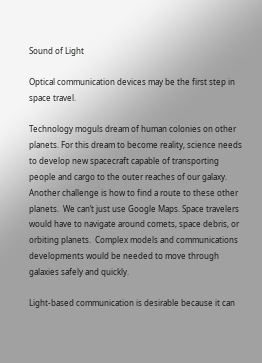Sound of Light

Optical communication devices may be the first step in space travel.

Technology moguls dream of human colonies on other planets. For this dream to become reality, science needs to develop new spacecraft capable of transporting people and cargo to the outer reaches of our galaxy. Another challenge is how to find a route to these other planets.  We can’t just use Google Maps. Space travelers would have to navigate around comets, space debris, or orbiting planets.  Complex models and communications developments would be needed to move through galaxies safely and quickly.

Light-based communication is desirable because it can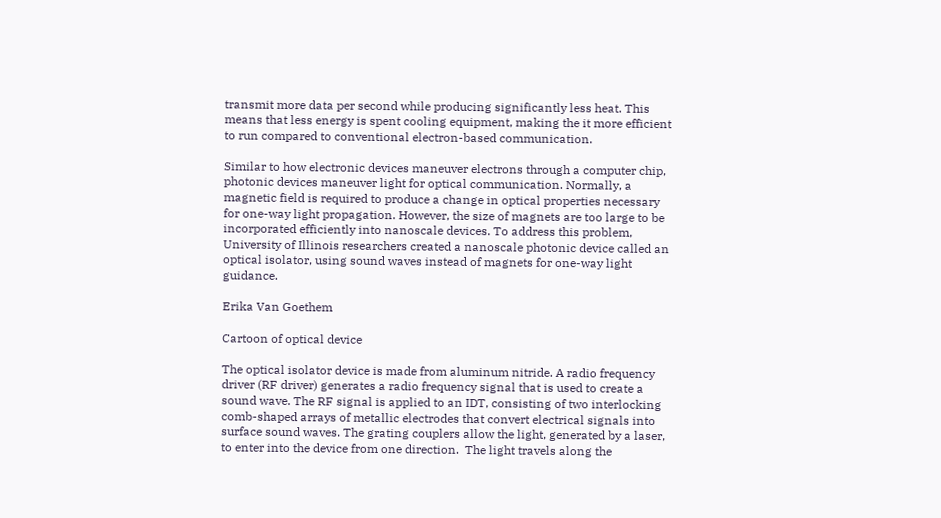transmit more data per second while producing significantly less heat. This means that less energy is spent cooling equipment, making the it more efficient to run compared to conventional electron-based communication.

Similar to how electronic devices maneuver electrons through a computer chip, photonic devices maneuver light for optical communication. Normally, a magnetic field is required to produce a change in optical properties necessary for one-way light propagation. However, the size of magnets are too large to be incorporated efficiently into nanoscale devices. To address this problem, University of Illinois researchers created a nanoscale photonic device called an optical isolator, using sound waves instead of magnets for one-way light guidance.

Erika Van Goethem

Cartoon of optical device

The optical isolator device is made from aluminum nitride. A radio frequency driver (RF driver) generates a radio frequency signal that is used to create a sound wave. The RF signal is applied to an IDT, consisting of two interlocking comb-shaped arrays of metallic electrodes that convert electrical signals into surface sound waves. The grating couplers allow the light, generated by a laser, to enter into the device from one direction.  The light travels along the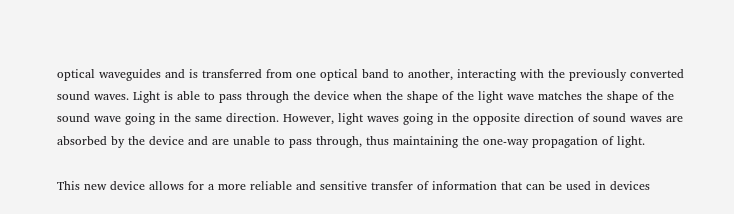optical waveguides and is transferred from one optical band to another, interacting with the previously converted sound waves. Light is able to pass through the device when the shape of the light wave matches the shape of the sound wave going in the same direction. However, light waves going in the opposite direction of sound waves are absorbed by the device and are unable to pass through, thus maintaining the one-way propagation of light.

This new device allows for a more reliable and sensitive transfer of information that can be used in devices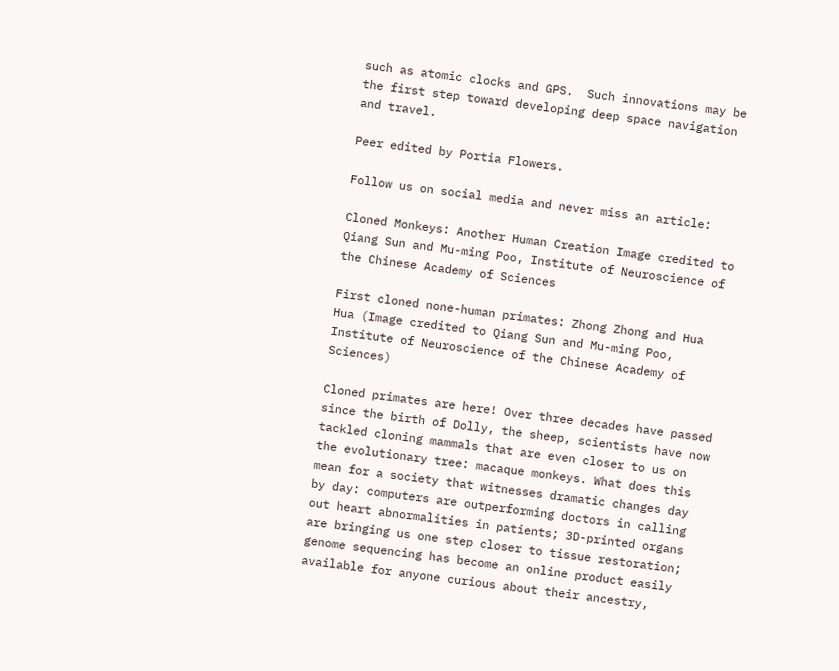such as atomic clocks and GPS.  Such innovations may be the first step toward developing deep space navigation and travel.

Peer edited by Portia Flowers.

Follow us on social media and never miss an article:

Cloned Monkeys: Another Human Creation Image credited to Qiang Sun and Mu-ming Poo, Institute of Neuroscience of the Chinese Academy of Sciences

First cloned none-human primates: Zhong Zhong and Hua Hua (Image credited to Qiang Sun and Mu-ming Poo, Institute of Neuroscience of the Chinese Academy of Sciences)

Cloned primates are here! Over three decades have passed since the birth of Dolly, the sheep, scientists have now tackled cloning mammals that are even closer to us on the evolutionary tree: macaque monkeys. What does this mean for a society that witnesses dramatic changes day by day: computers are outperforming doctors in calling out heart abnormalities in patients; 3D-printed organs are bringing us one step closer to tissue restoration; genome sequencing has become an online product easily available for anyone curious about their ancestry,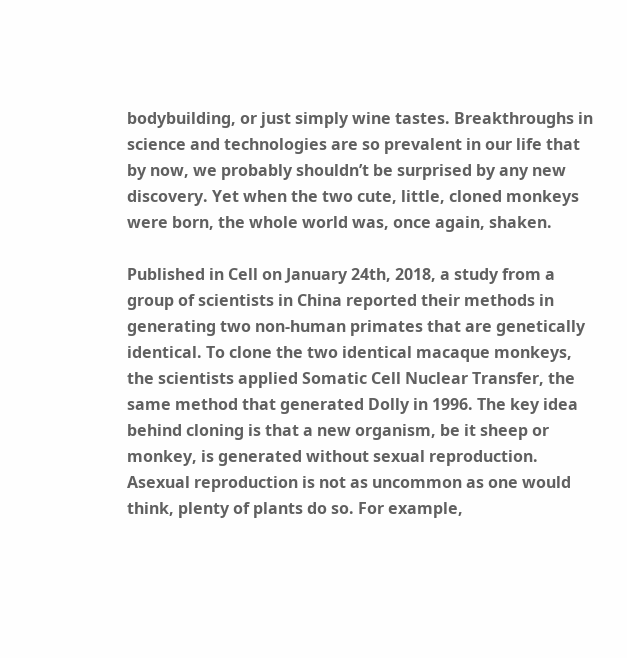bodybuilding, or just simply wine tastes. Breakthroughs in science and technologies are so prevalent in our life that by now, we probably shouldn’t be surprised by any new discovery. Yet when the two cute, little, cloned monkeys were born, the whole world was, once again, shaken.

Published in Cell on January 24th, 2018, a study from a group of scientists in China reported their methods in generating two non-human primates that are genetically identical. To clone the two identical macaque monkeys, the scientists applied Somatic Cell Nuclear Transfer, the same method that generated Dolly in 1996. The key idea behind cloning is that a new organism, be it sheep or monkey, is generated without sexual reproduction. Asexual reproduction is not as uncommon as one would think, plenty of plants do so. For example,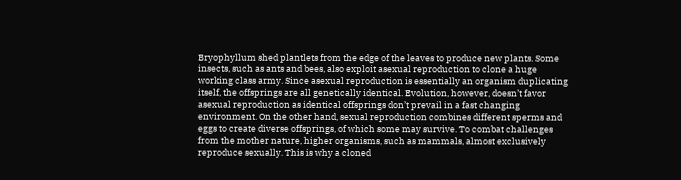Bryophyllum shed plantlets from the edge of the leaves to produce new plants. Some insects, such as ants and bees, also exploit asexual reproduction to clone a huge working class army. Since asexual reproduction is essentially an organism duplicating itself, the offsprings are all genetically identical. Evolution, however, doesn’t favor asexual reproduction as identical offsprings don’t prevail in a fast changing environment. On the other hand, sexual reproduction combines different sperms and eggs to create diverse offsprings, of which some may survive. To combat challenges from the mother nature, higher organisms, such as mammals, almost exclusively reproduce sexually. This is why a cloned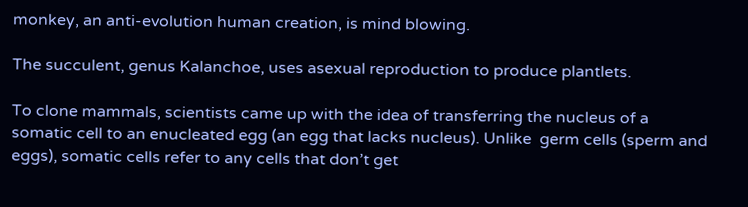monkey, an anti-evolution human creation, is mind blowing.

The succulent, genus Kalanchoe, uses asexual reproduction to produce plantlets.

To clone mammals, scientists came up with the idea of transferring the nucleus of a somatic cell to an enucleated egg (an egg that lacks nucleus). Unlike  germ cells (sperm and eggs), somatic cells refer to any cells that don’t get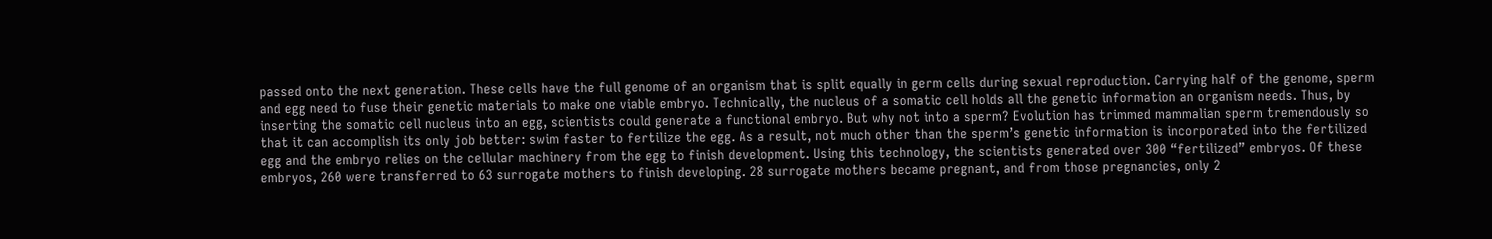passed onto the next generation. These cells have the full genome of an organism that is split equally in germ cells during sexual reproduction. Carrying half of the genome, sperm and egg need to fuse their genetic materials to make one viable embryo. Technically, the nucleus of a somatic cell holds all the genetic information an organism needs. Thus, by inserting the somatic cell nucleus into an egg, scientists could generate a functional embryo. But why not into a sperm? Evolution has trimmed mammalian sperm tremendously so that it can accomplish its only job better: swim faster to fertilize the egg. As a result, not much other than the sperm’s genetic information is incorporated into the fertilized egg and the embryo relies on the cellular machinery from the egg to finish development. Using this technology, the scientists generated over 300 “fertilized” embryos. Of these embryos, 260 were transferred to 63 surrogate mothers to finish developing. 28 surrogate mothers became pregnant, and from those pregnancies, only 2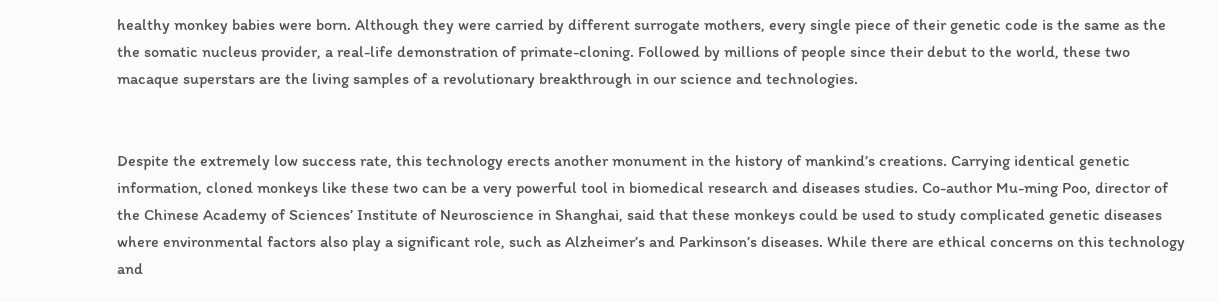healthy monkey babies were born. Although they were carried by different surrogate mothers, every single piece of their genetic code is the same as the the somatic nucleus provider, a real-life demonstration of primate-cloning. Followed by millions of people since their debut to the world, these two macaque superstars are the living samples of a revolutionary breakthrough in our science and technologies.


Despite the extremely low success rate, this technology erects another monument in the history of mankind’s creations. Carrying identical genetic information, cloned monkeys like these two can be a very powerful tool in biomedical research and diseases studies. Co-author Mu-ming Poo, director of the Chinese Academy of Sciences’ Institute of Neuroscience in Shanghai, said that these monkeys could be used to study complicated genetic diseases where environmental factors also play a significant role, such as Alzheimer’s and Parkinson’s diseases. While there are ethical concerns on this technology and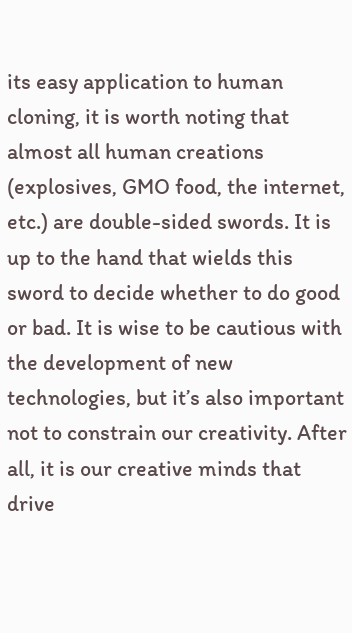its easy application to human cloning, it is worth noting that almost all human creations (explosives, GMO food, the internet, etc.) are double-sided swords. It is up to the hand that wields this sword to decide whether to do good or bad. It is wise to be cautious with the development of new technologies, but it’s also important not to constrain our creativity. After all, it is our creative minds that drive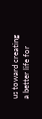us toward creating a better life for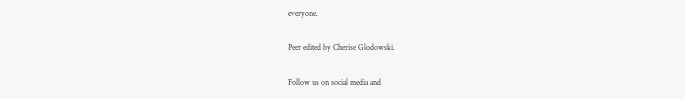everyone.

Peer edited by Cherise Glodowski.

Follow us on social media and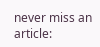never miss an article: